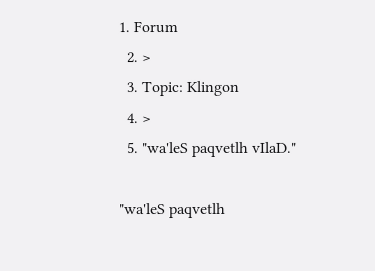1. Forum
  2. >
  3. Topic: Klingon
  4. >
  5. "wa'leS paqvetlh vIlaD."

"wa'leS paqvetlh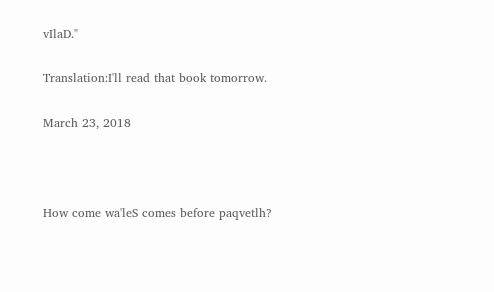vIlaD."

Translation:I'll read that book tomorrow.

March 23, 2018



How come wa'leS comes before paqvetlh?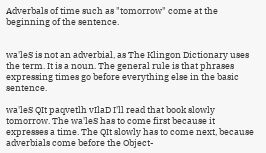Adverbals of time such as "tomorrow" come at the beginning of the sentence.


wa'leS is not an adverbial, as The Klingon Dictionary uses the term. It is a noun. The general rule is that phrases expressing times go before everything else in the basic sentence.

wa'leS QIt paqvetlh vIlaD I'll read that book slowly tomorrow. The wa'leS has to come first because it expresses a time. The QIt slowly has to come next, because adverbials come before the Object-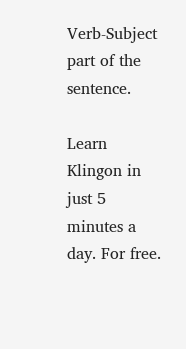Verb-Subject part of the sentence.

Learn Klingon in just 5 minutes a day. For free.